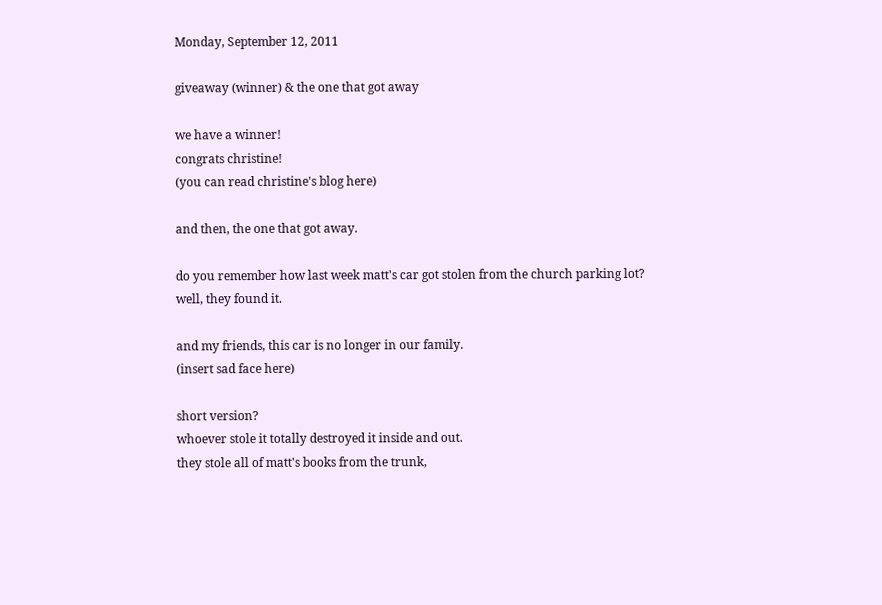Monday, September 12, 2011

giveaway (winner) & the one that got away

we have a winner!
congrats christine!
(you can read christine's blog here)

and then, the one that got away.

do you remember how last week matt's car got stolen from the church parking lot?
well, they found it.

and my friends, this car is no longer in our family.
(insert sad face here)

short version?
whoever stole it totally destroyed it inside and out.
they stole all of matt's books from the trunk,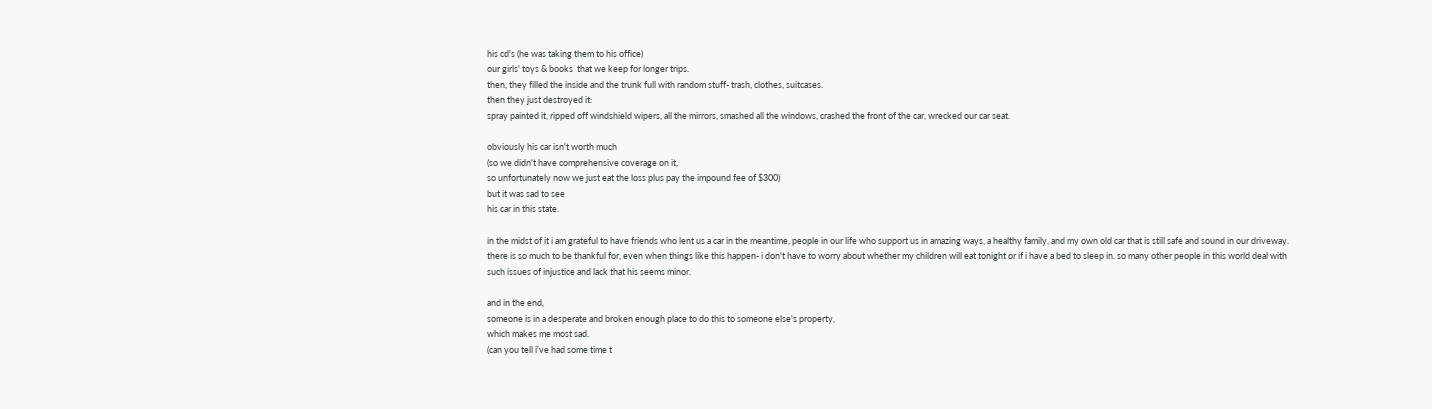his cd's (he was taking them to his office)
our girls' toys & books  that we keep for longer trips.
then, they filled the inside and the trunk full with random stuff- trash, clothes, suitcases.
then they just destroyed it:
spray painted it, ripped off windshield wipers, all the mirrors, smashed all the windows, crashed the front of the car, wrecked our car seat.

obviously his car isn't worth much
(so we didn't have comprehensive coverage on it,
so unfortunately now we just eat the loss plus pay the impound fee of $300)
but it was sad to see
his car in this state.

in the midst of it i am grateful to have friends who lent us a car in the meantime, people in our life who support us in amazing ways, a healthy family, and my own old car that is still safe and sound in our driveway. there is so much to be thankful for, even when things like this happen- i don't have to worry about whether my children will eat tonight or if i have a bed to sleep in. so many other people in this world deal with such issues of injustice and lack that his seems minor.

and in the end,
someone is in a desperate and broken enough place to do this to someone else's property,
which makes me most sad.
(can you tell i've had some time t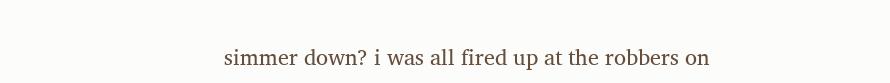simmer down? i was all fired up at the robbers on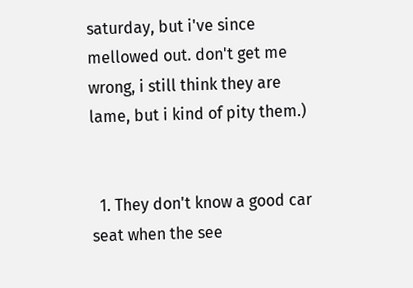saturday, but i've since mellowed out. don't get me wrong, i still think they are lame, but i kind of pity them.)


  1. They don't know a good car seat when the see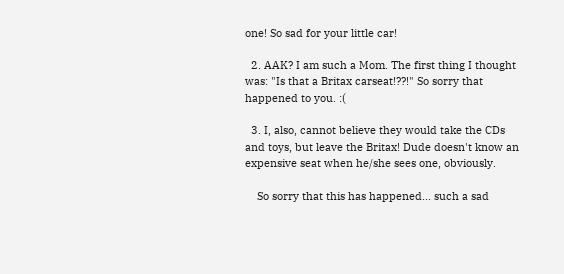one! So sad for your little car!

  2. AAK? I am such a Mom. The first thing I thought was: "Is that a Britax carseat!??!" So sorry that happened to you. :(

  3. I, also, cannot believe they would take the CDs and toys, but leave the Britax! Dude doesn't know an expensive seat when he/she sees one, obviously.

    So sorry that this has happened... such a sad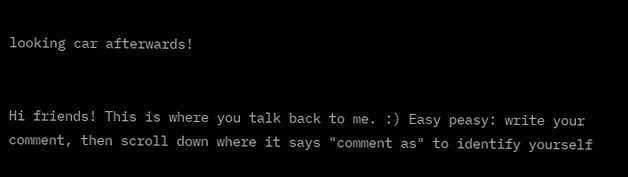looking car afterwards!


Hi friends! This is where you talk back to me. :) Easy peasy: write your comment, then scroll down where it says "comment as" to identify yourself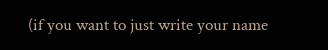(if you want to just write your name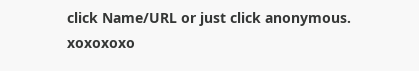click Name/URL or just click anonymous. xoxoxoxo